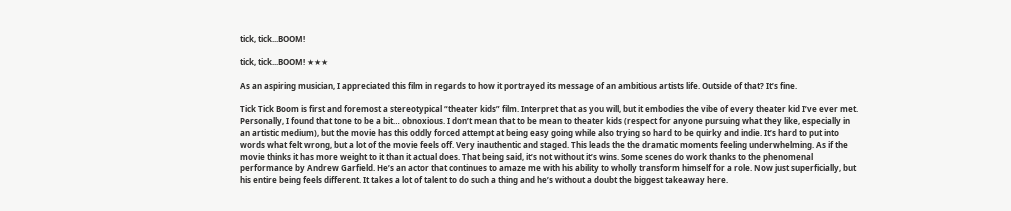tick, tick...BOOM!

tick, tick...BOOM! ★★★

As an aspiring musician, I appreciated this film in regards to how it portrayed its message of an ambitious artists life. Outside of that? It’s fine.

Tick Tick Boom is first and foremost a stereotypical “theater kids” film. Interpret that as you will, but it embodies the vibe of every theater kid I’ve ever met. Personally, I found that tone to be a bit… obnoxious. I don’t mean that to be mean to theater kids (respect for anyone pursuing what they like, especially in an artistic medium), but the movie has this oddly forced attempt at being easy going while also trying so hard to be quirky and indie. It’s hard to put into words what felt wrong, but a lot of the movie feels off. Very inauthentic and staged. This leads the the dramatic moments feeling underwhelming. As if the movie thinks it has more weight to it than it actual does. That being said, it’s not without it’s wins. Some scenes do work thanks to the phenomenal performance by Andrew Garfield. He’s an actor that continues to amaze me with his ability to wholly transform himself for a role. Now just superficially, but his entire being feels different. It takes a lot of talent to do such a thing and he’s without a doubt the biggest takeaway here.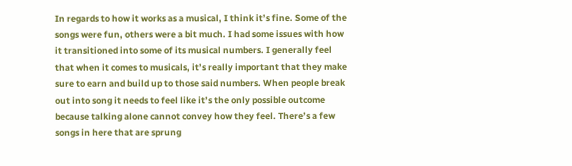In regards to how it works as a musical, I think it’s fine. Some of the songs were fun, others were a bit much. I had some issues with how it transitioned into some of its musical numbers. I generally feel that when it comes to musicals, it’s really important that they make sure to earn and build up to those said numbers. When people break out into song it needs to feel like it’s the only possible outcome because talking alone cannot convey how they feel. There’s a few songs in here that are sprung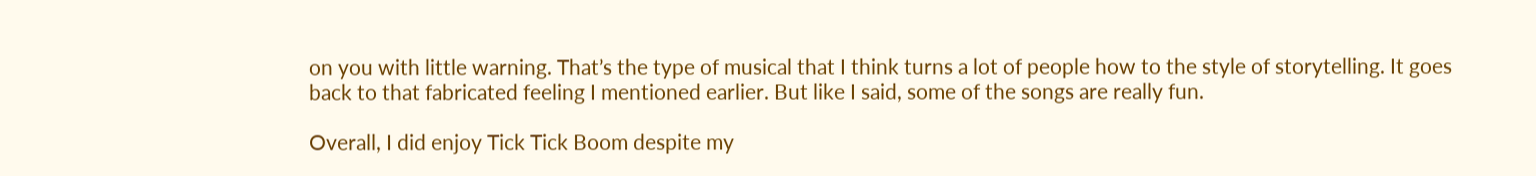on you with little warning. That’s the type of musical that I think turns a lot of people how to the style of storytelling. It goes back to that fabricated feeling I mentioned earlier. But like I said, some of the songs are really fun.

Overall, I did enjoy Tick Tick Boom despite my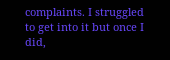complaints. I struggled to get into it but once I did,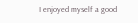I enjoyed myself a good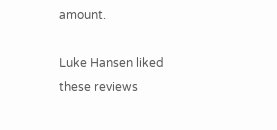amount.

Luke Hansen liked these reviews